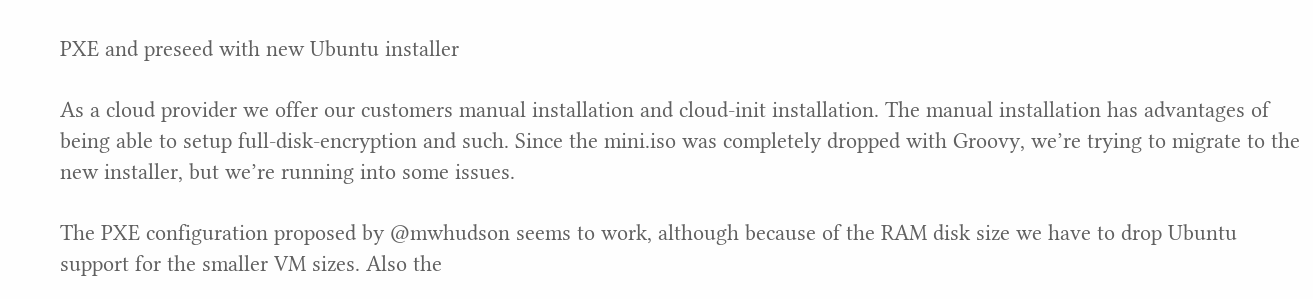PXE and preseed with new Ubuntu installer

As a cloud provider we offer our customers manual installation and cloud-init installation. The manual installation has advantages of being able to setup full-disk-encryption and such. Since the mini.iso was completely dropped with Groovy, we’re trying to migrate to the new installer, but we’re running into some issues.

The PXE configuration proposed by @mwhudson seems to work, although because of the RAM disk size we have to drop Ubuntu support for the smaller VM sizes. Also the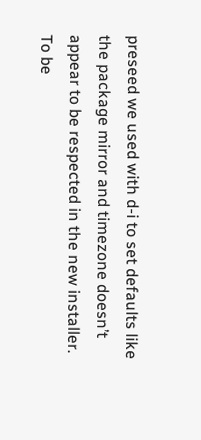preseed we used with d-i to set defaults like the package mirror and timezone doesn’t appear to be respected in the new installer. To be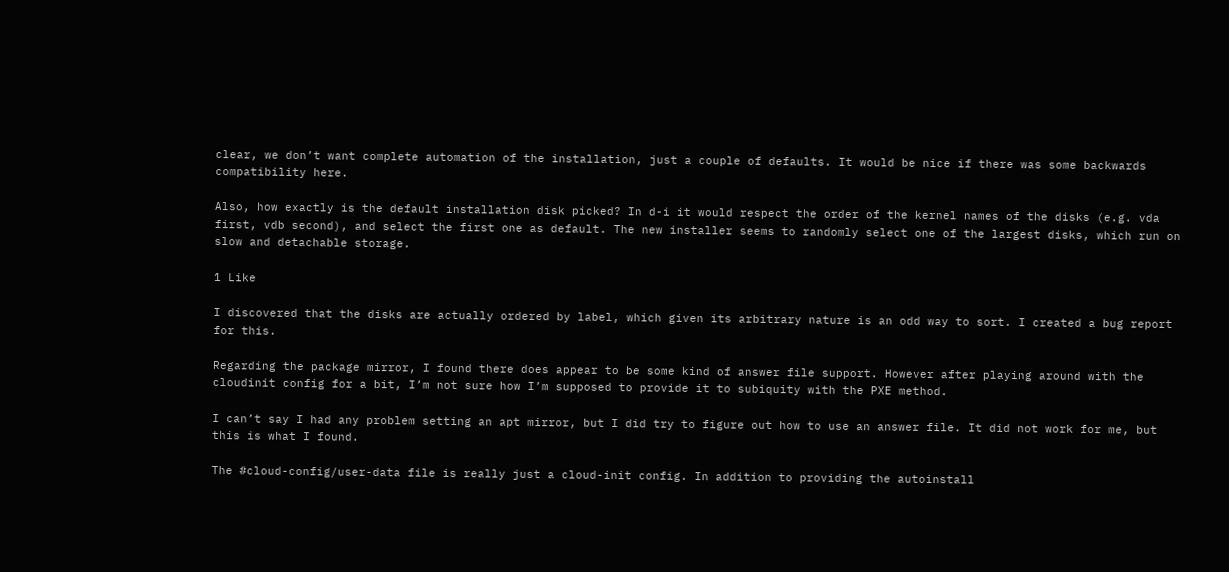clear, we don’t want complete automation of the installation, just a couple of defaults. It would be nice if there was some backwards compatibility here.

Also, how exactly is the default installation disk picked? In d-i it would respect the order of the kernel names of the disks (e.g. vda first, vdb second), and select the first one as default. The new installer seems to randomly select one of the largest disks, which run on slow and detachable storage.

1 Like

I discovered that the disks are actually ordered by label, which given its arbitrary nature is an odd way to sort. I created a bug report for this.

Regarding the package mirror, I found there does appear to be some kind of answer file support. However after playing around with the cloudinit config for a bit, I’m not sure how I’m supposed to provide it to subiquity with the PXE method.

I can’t say I had any problem setting an apt mirror, but I did try to figure out how to use an answer file. It did not work for me, but this is what I found.

The #cloud-config/user-data file is really just a cloud-init config. In addition to providing the autoinstall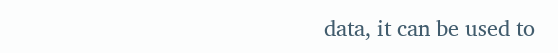data, it can be used to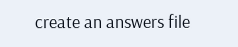create an answers file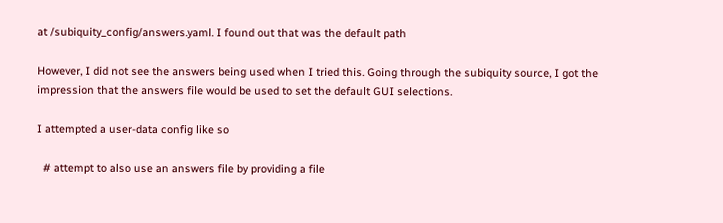at /subiquity_config/answers.yaml. I found out that was the default path

However, I did not see the answers being used when I tried this. Going through the subiquity source, I got the impression that the answers file would be used to set the default GUI selections.

I attempted a user-data config like so

  # attempt to also use an answers file by providing a file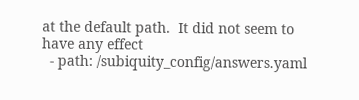at the default path.  It did not seem to have any effect
  - path: /subiquity_config/answers.yaml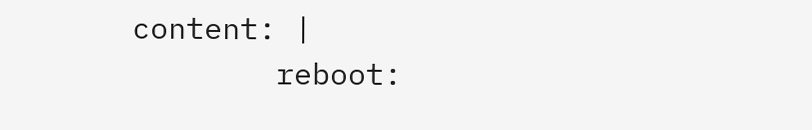content: |
        reboot: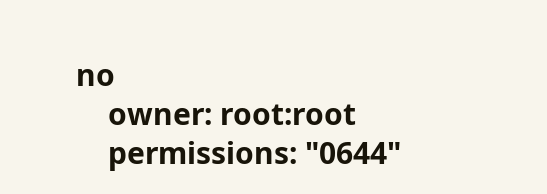no
    owner: root:root
    permissions: "0644"